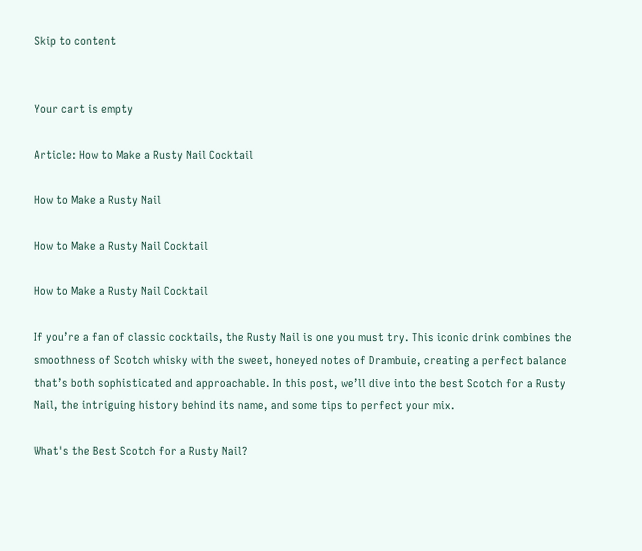Skip to content


Your cart is empty

Article: How to Make a Rusty Nail Cocktail

How to Make a Rusty Nail

How to Make a Rusty Nail Cocktail

How to Make a Rusty Nail Cocktail

If you’re a fan of classic cocktails, the Rusty Nail is one you must try. This iconic drink combines the smoothness of Scotch whisky with the sweet, honeyed notes of Drambuie, creating a perfect balance that’s both sophisticated and approachable. In this post, we’ll dive into the best Scotch for a Rusty Nail, the intriguing history behind its name, and some tips to perfect your mix.

What's the Best Scotch for a Rusty Nail?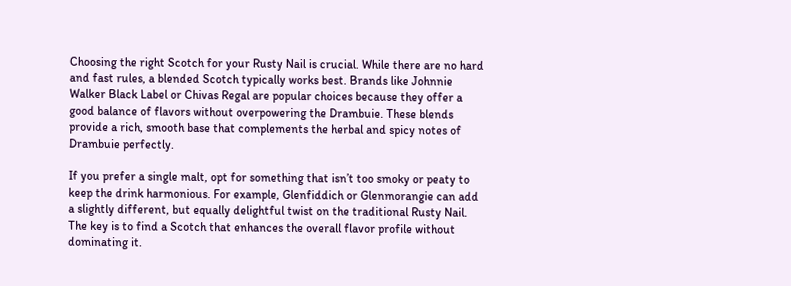Choosing the right Scotch for your Rusty Nail is crucial. While there are no hard and fast rules, a blended Scotch typically works best. Brands like Johnnie Walker Black Label or Chivas Regal are popular choices because they offer a good balance of flavors without overpowering the Drambuie. These blends provide a rich, smooth base that complements the herbal and spicy notes of Drambuie perfectly.

If you prefer a single malt, opt for something that isn’t too smoky or peaty to keep the drink harmonious. For example, Glenfiddich or Glenmorangie can add a slightly different, but equally delightful twist on the traditional Rusty Nail. The key is to find a Scotch that enhances the overall flavor profile without dominating it.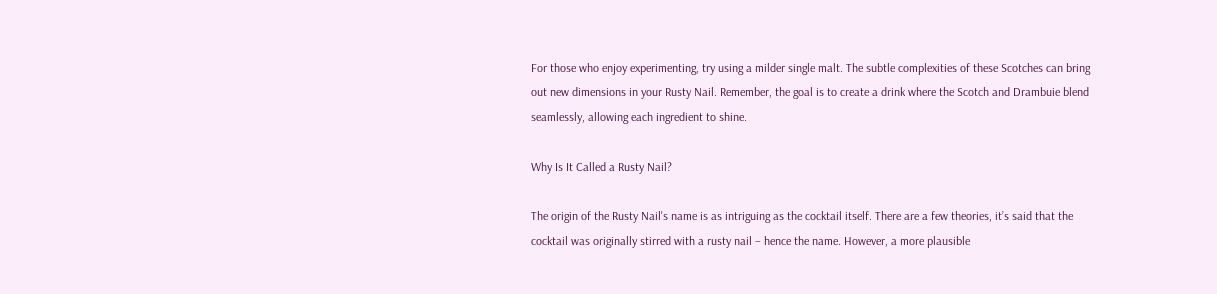For those who enjoy experimenting, try using a milder single malt. The subtle complexities of these Scotches can bring out new dimensions in your Rusty Nail. Remember, the goal is to create a drink where the Scotch and Drambuie blend seamlessly, allowing each ingredient to shine.

Why Is It Called a Rusty Nail?

The origin of the Rusty Nail's name is as intriguing as the cocktail itself. There are a few theories, it’s said that the cocktail was originally stirred with a rusty nail – hence the name. However, a more plausible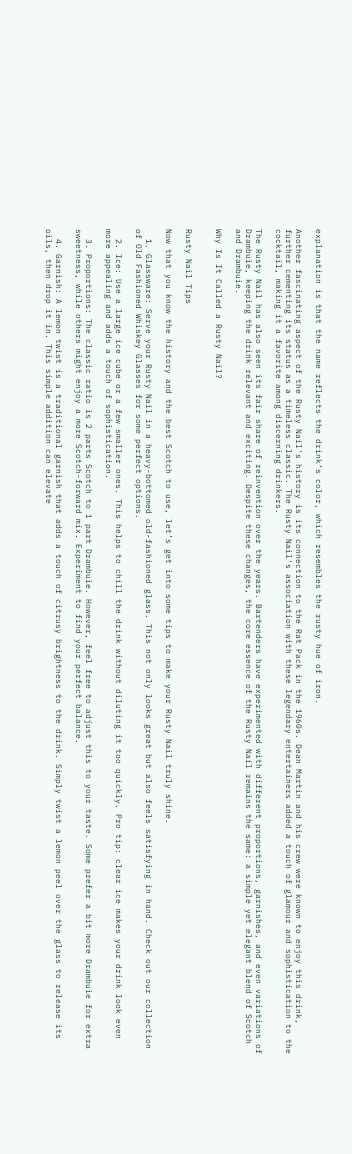explanation is that the name reflects the drink’s color, which resembles the rusty hue of iron.

Another fascinating aspect of the Rusty Nail's history is its connection to the Rat Pack in the 1960s. Dean Martin and his crew were known to enjoy this drink, further cementing its status as a timeless classic. The Rusty Nail's association with these legendary entertainers added a touch of glamour and sophistication to the cocktail, making it a favorite among discerning drinkers.

The Rusty Nail has also seen its fair share of reinvention over the years. Bartenders have experimented with different proportions, garnishes, and even variations of Drambuie, keeping the drink relevant and exciting. Despite these changes, the core essence of the Rusty Nail remains the same: a simple yet elegant blend of Scotch and Drambuie.

Why Is It Called a Rusty Nail?


Rusty Nail Tips

Now that you know the history and the best Scotch to use, let’s get into some tips to make your Rusty Nail truly shine.

  1. Glassware: Serve your Rusty Nail in a heavy-bottomed old-fashioned glass. This not only looks great but also feels satisfying in hand. Check out our collection of Old Fashioned Whiskey Glasses for some perfect options.

  2. Ice: Use a large ice cube or a few smaller ones. This helps to chill the drink without diluting it too quickly. Pro tip: clear ice makes your drink look even more appealing and adds a touch of sophistication.

  3. Proportions: The classic ratio is 2 parts Scotch to 1 part Drambuie. However, feel free to adjust this to your taste. Some prefer a bit more Drambuie for extra sweetness, while others might enjoy a more Scotch-forward mix. Experiment to find your perfect balance.

  4. Garnish: A lemon twist is a traditional garnish that adds a touch of citrusy brightness to the drink. Simply twist a lemon peel over the glass to release its oils, then drop it in. This simple addition can elevate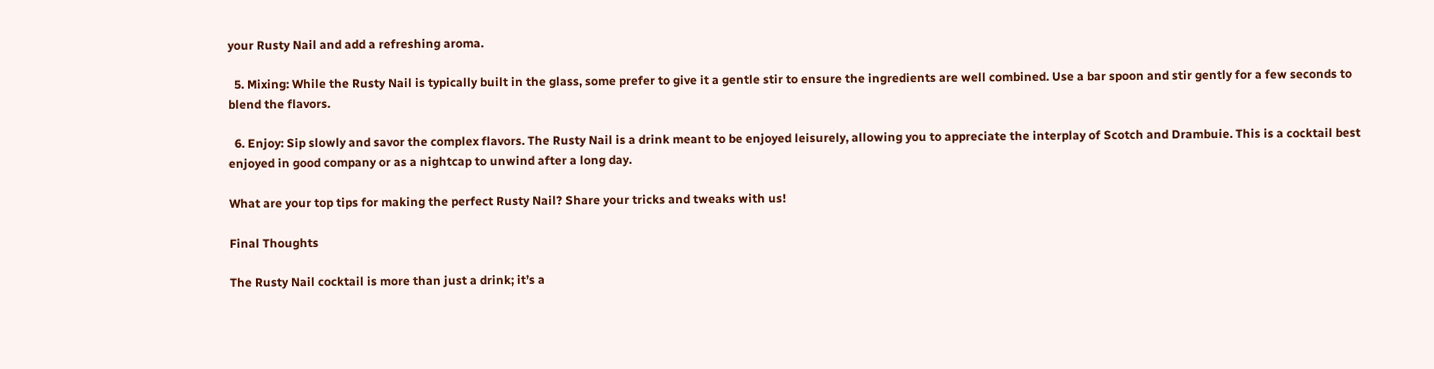your Rusty Nail and add a refreshing aroma.

  5. Mixing: While the Rusty Nail is typically built in the glass, some prefer to give it a gentle stir to ensure the ingredients are well combined. Use a bar spoon and stir gently for a few seconds to blend the flavors.

  6. Enjoy: Sip slowly and savor the complex flavors. The Rusty Nail is a drink meant to be enjoyed leisurely, allowing you to appreciate the interplay of Scotch and Drambuie. This is a cocktail best enjoyed in good company or as a nightcap to unwind after a long day.

What are your top tips for making the perfect Rusty Nail? Share your tricks and tweaks with us!

Final Thoughts

The Rusty Nail cocktail is more than just a drink; it’s a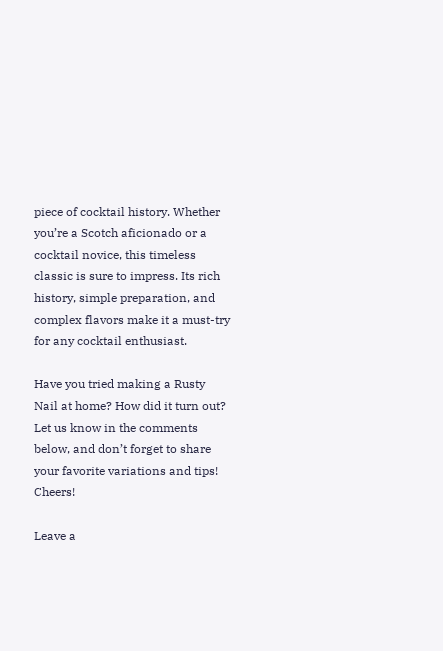piece of cocktail history. Whether you’re a Scotch aficionado or a cocktail novice, this timeless classic is sure to impress. Its rich history, simple preparation, and complex flavors make it a must-try for any cocktail enthusiast.

Have you tried making a Rusty Nail at home? How did it turn out? Let us know in the comments below, and don’t forget to share your favorite variations and tips! Cheers!

Leave a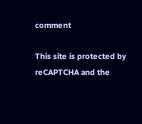comment

This site is protected by reCAPTCHA and the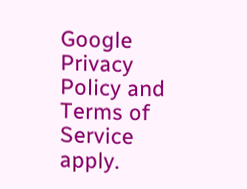Google Privacy Policy and Terms of Service apply.